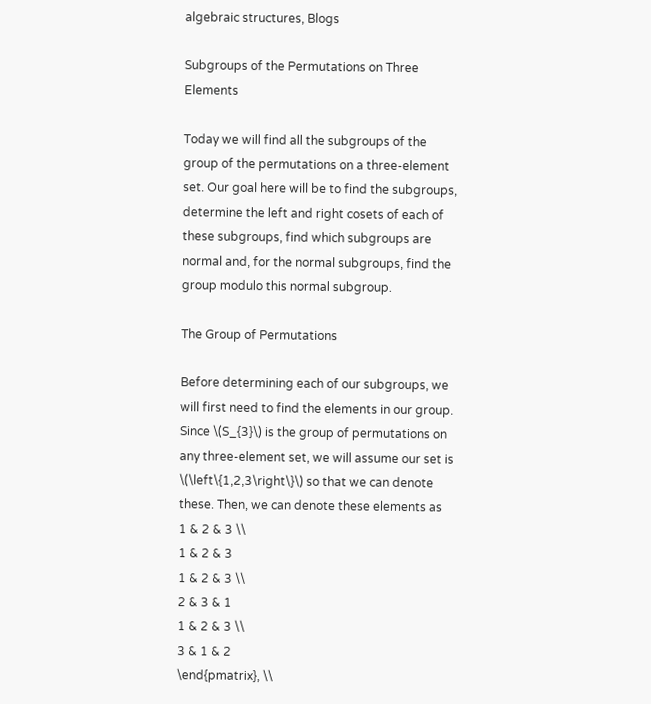algebraic structures, Blogs

Subgroups of the Permutations on Three Elements

Today we will find all the subgroups of the group of the permutations on a three-element set. Our goal here will be to find the subgroups, determine the left and right cosets of each of these subgroups, find which subgroups are normal and, for the normal subgroups, find the group modulo this normal subgroup.

The Group of Permutations

Before determining each of our subgroups, we will first need to find the elements in our group. Since \(S_{3}\) is the group of permutations on any three-element set, we will assume our set is \(\left\{1,2,3\right\}\) so that we can denote these. Then, we can denote these elements as
1 & 2 & 3 \\
1 & 2 & 3
1 & 2 & 3 \\
2 & 3 & 1
1 & 2 & 3 \\
3 & 1 & 2
\end{pmatrix}, \\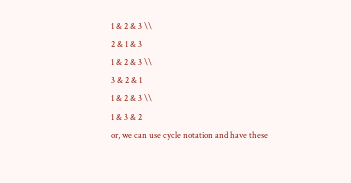1 & 2 & 3 \\
2 & 1 & 3
1 & 2 & 3 \\
3 & 2 & 1
1 & 2 & 3 \\
1 & 3 & 2
or, we can use cycle notation and have these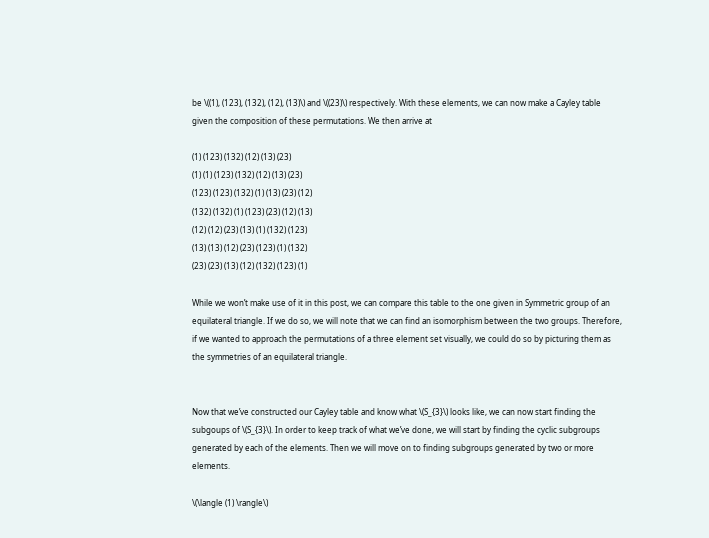be \((1), (123), (132), (12), (13)\) and \((23)\) respectively. With these elements, we can now make a Cayley table given the composition of these permutations. We then arrive at

(1) (123) (132) (12) (13) (23)
(1) (1) (123) (132) (12) (13) (23)
(123) (123) (132) (1) (13) (23) (12)
(132) (132) (1) (123) (23) (12) (13)
(12) (12) (23) (13) (1) (132) (123)
(13) (13) (12) (23) (123) (1) (132)
(23) (23) (13) (12) (132) (123) (1)

While we won’t make use of it in this post, we can compare this table to the one given in Symmetric group of an equilateral triangle. If we do so, we will note that we can find an isomorphism between the two groups. Therefore, if we wanted to approach the permutations of a three element set visually, we could do so by picturing them as the symmetries of an equilateral triangle.


Now that we’ve constructed our Cayley table and know what \(S_{3}\) looks like, we can now start finding the subgoups of \(S_{3}\). In order to keep track of what we’ve done, we will start by finding the cyclic subgroups generated by each of the elements. Then we will move on to finding subgroups generated by two or more elements.

\(\langle (1) \rangle\)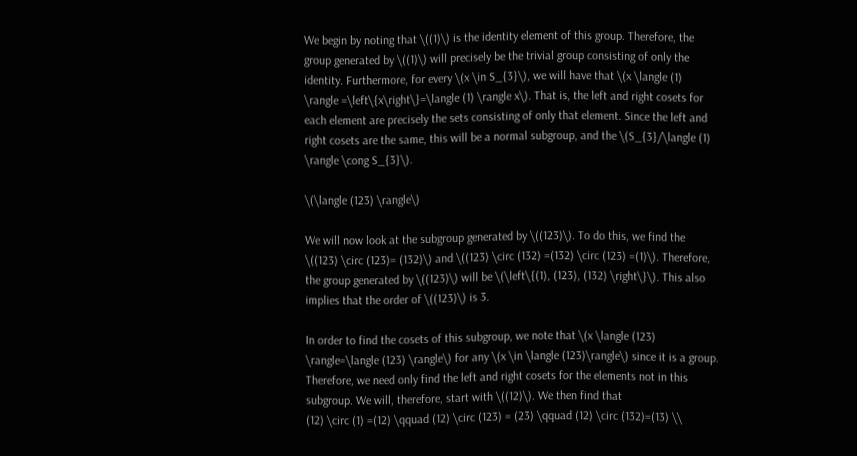We begin by noting that \((1)\) is the identity element of this group. Therefore, the group generated by \((1)\) will precisely be the trivial group consisting of only the identity. Furthermore, for every \(x \in S_{3}\), we will have that \(x \langle (1) \rangle =\left\{x\right\}=\langle (1) \rangle x\). That is, the left and right cosets for each element are precisely the sets consisting of only that element. Since the left and right cosets are the same, this will be a normal subgroup, and the \(S_{3}/\langle (1) \rangle \cong S_{3}\).

\(\langle (123) \rangle\)

We will now look at the subgroup generated by \((123)\). To do this, we find the \((123) \circ (123)= (132)\) and \((123) \circ (132) =(132) \circ (123) =(1)\). Therefore, the group generated by \((123)\) will be \(\left\{(1), (123), (132) \right\}\). This also implies that the order of \((123)\) is 3.

In order to find the cosets of this subgroup, we note that \(x \langle (123) \rangle=\langle (123) \rangle\) for any \(x \in \langle (123)\rangle\) since it is a group. Therefore, we need only find the left and right cosets for the elements not in this subgroup. We will, therefore, start with \((12)\). We then find that
(12) \circ (1) =(12) \qquad (12) \circ (123) = (23) \qquad (12) \circ (132)=(13) \\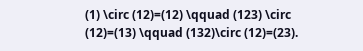(1) \circ (12)=(12) \qquad (123) \circ (12)=(13) \qquad (132)\circ (12)=(23).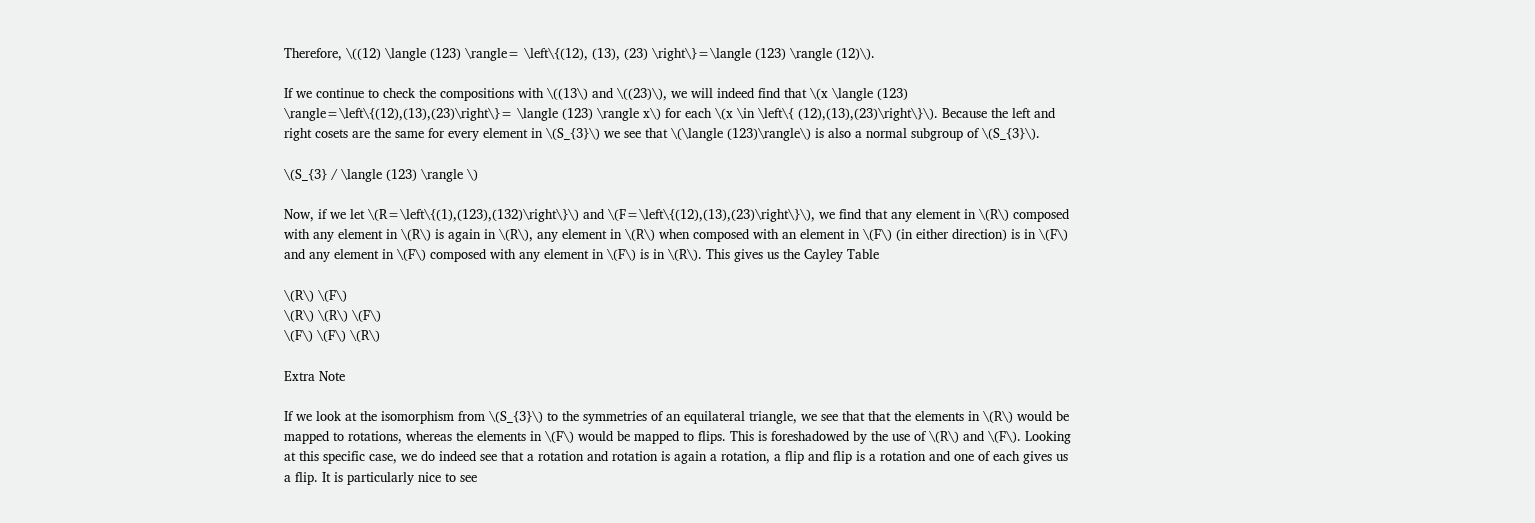Therefore, \((12) \langle (123) \rangle= \left\{(12), (13), (23) \right\}=\langle (123) \rangle (12)\).

If we continue to check the compositions with \((13\) and \((23)\), we will indeed find that \(x \langle (123) \rangle=\left\{(12),(13),(23)\right\}= \langle (123) \rangle x\) for each \(x \in \left\{ (12),(13),(23)\right\}\). Because the left and right cosets are the same for every element in \(S_{3}\) we see that \(\langle (123)\rangle\) is also a normal subgroup of \(S_{3}\).

\(S_{3} / \langle (123) \rangle \)

Now, if we let \(R=\left\{(1),(123),(132)\right\}\) and \(F=\left\{(12),(13),(23)\right\}\), we find that any element in \(R\) composed with any element in \(R\) is again in \(R\), any element in \(R\) when composed with an element in \(F\) (in either direction) is in \(F\) and any element in \(F\) composed with any element in \(F\) is in \(R\). This gives us the Cayley Table

\(R\) \(F\)
\(R\) \(R\) \(F\)
\(F\) \(F\) \(R\)

Extra Note

If we look at the isomorphism from \(S_{3}\) to the symmetries of an equilateral triangle, we see that that the elements in \(R\) would be mapped to rotations, whereas the elements in \(F\) would be mapped to flips. This is foreshadowed by the use of \(R\) and \(F\). Looking at this specific case, we do indeed see that a rotation and rotation is again a rotation, a flip and flip is a rotation and one of each gives us a flip. It is particularly nice to see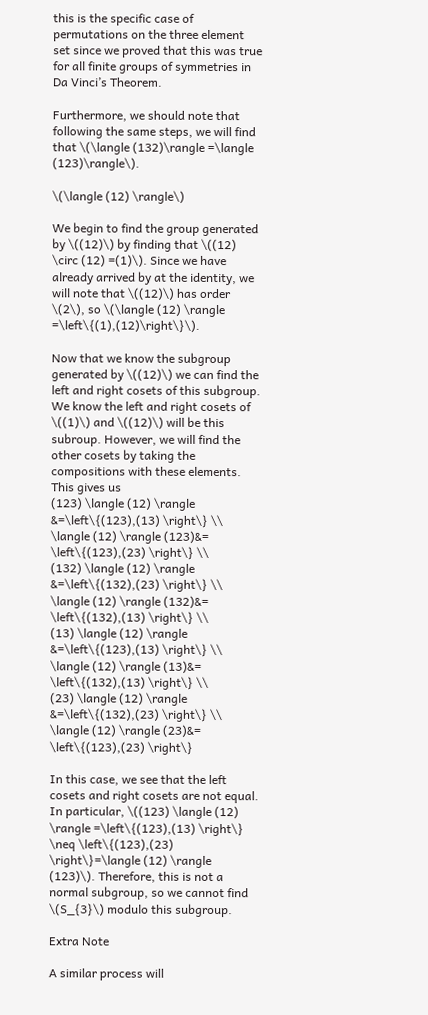this is the specific case of permutations on the three element set since we proved that this was true for all finite groups of symmetries in Da Vinci’s Theorem.

Furthermore, we should note that following the same steps, we will find that \(\langle (132)\rangle =\langle (123)\rangle\).

\(\langle (12) \rangle\)

We begin to find the group generated by \((12)\) by finding that \((12) \circ (12) =(1)\). Since we have already arrived by at the identity, we will note that \((12)\) has order \(2\), so \(\langle (12) \rangle =\left\{(1),(12)\right\}\).

Now that we know the subgroup generated by \((12)\) we can find the left and right cosets of this subgroup. We know the left and right cosets of \((1)\) and \((12)\) will be this subroup. However, we will find the other cosets by taking the compositions with these elements. This gives us
(123) \langle (12) \rangle &=\left\{(123),(13) \right\} \\
\langle (12) \rangle (123)&= \left\{(123),(23) \right\} \\
(132) \langle (12) \rangle &=\left\{(132),(23) \right\} \\
\langle (12) \rangle (132)&= \left\{(132),(13) \right\} \\
(13) \langle (12) \rangle &=\left\{(123),(13) \right\} \\
\langle (12) \rangle (13)&= \left\{(132),(13) \right\} \\
(23) \langle (12) \rangle &=\left\{(132),(23) \right\} \\
\langle (12) \rangle (23)&= \left\{(123),(23) \right\}

In this case, we see that the left cosets and right cosets are not equal. In particular, \((123) \langle (12) \rangle =\left\{(123),(13) \right\} \neq \left\{(123),(23) \right\}=\langle (12) \rangle (123)\). Therefore, this is not a normal subgroup, so we cannot find \(S_{3}\) modulo this subgroup.

Extra Note

A similar process will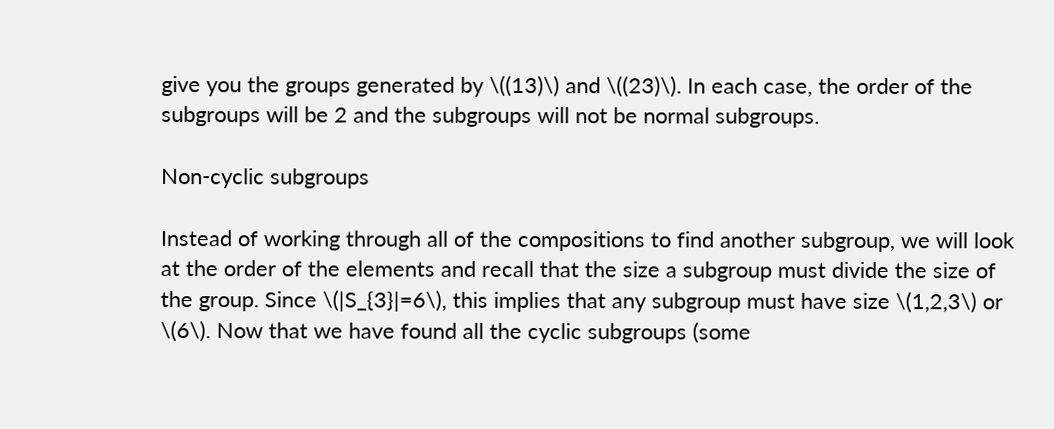give you the groups generated by \((13)\) and \((23)\). In each case, the order of the subgroups will be 2 and the subgroups will not be normal subgroups.

Non-cyclic subgroups

Instead of working through all of the compositions to find another subgroup, we will look at the order of the elements and recall that the size a subgroup must divide the size of the group. Since \(|S_{3}|=6\), this implies that any subgroup must have size \(1,2,3\) or \(6\). Now that we have found all the cyclic subgroups (some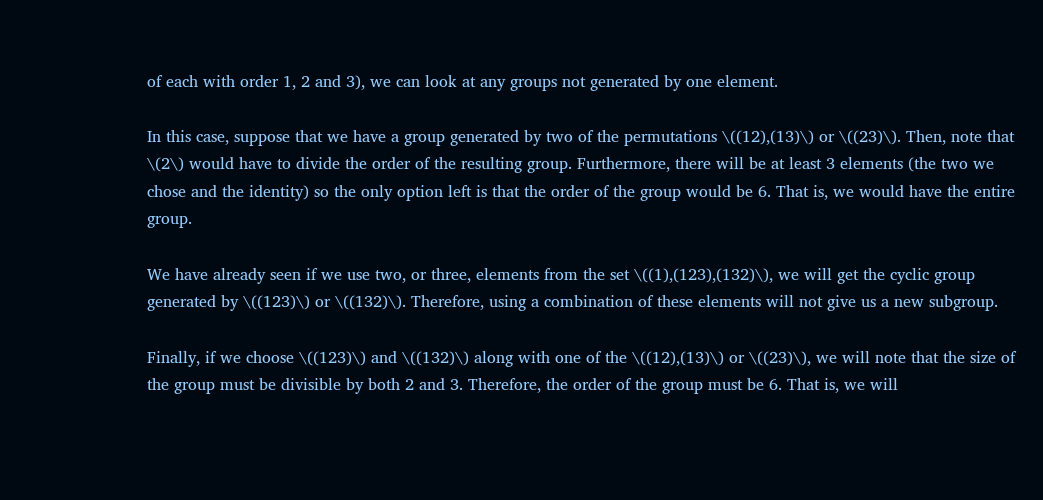of each with order 1, 2 and 3), we can look at any groups not generated by one element.

In this case, suppose that we have a group generated by two of the permutations \((12),(13)\) or \((23)\). Then, note that \(2\) would have to divide the order of the resulting group. Furthermore, there will be at least 3 elements (the two we chose and the identity) so the only option left is that the order of the group would be 6. That is, we would have the entire group.

We have already seen if we use two, or three, elements from the set \((1),(123),(132)\), we will get the cyclic group generated by \((123)\) or \((132)\). Therefore, using a combination of these elements will not give us a new subgroup.

Finally, if we choose \((123)\) and \((132)\) along with one of the \((12),(13)\) or \((23)\), we will note that the size of the group must be divisible by both 2 and 3. Therefore, the order of the group must be 6. That is, we will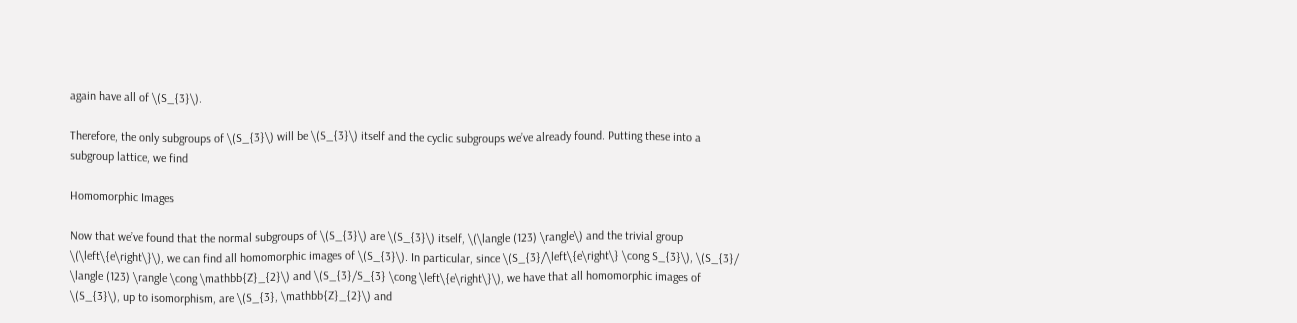again have all of \(S_{3}\).

Therefore, the only subgroups of \(S_{3}\) will be \(S_{3}\) itself and the cyclic subgroups we’ve already found. Putting these into a subgroup lattice, we find

Homomorphic Images

Now that we’ve found that the normal subgroups of \(S_{3}\) are \(S_{3}\) itself, \(\langle (123) \rangle\) and the trivial group \(\left\{e\right\}\), we can find all homomorphic images of \(S_{3}\). In particular, since \(S_{3}/\left\{e\right\} \cong S_{3}\), \(S_{3}/ \langle (123) \rangle \cong \mathbb{Z}_{2}\) and \(S_{3}/S_{3} \cong \left\{e\right\}\), we have that all homomorphic images of \(S_{3}\), up to isomorphism, are \(S_{3}, \mathbb{Z}_{2}\) and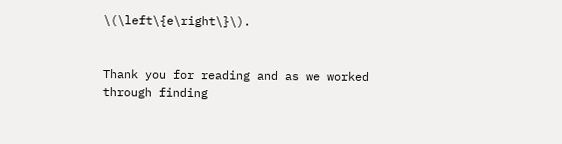\(\left\{e\right\}\).


Thank you for reading and as we worked through finding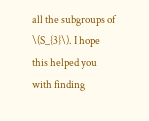all the subgroups of \(S_{3}\). I hope this helped you with finding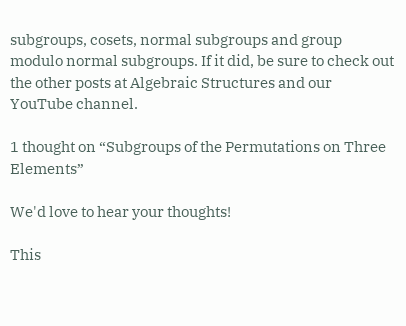subgroups, cosets, normal subgroups and group modulo normal subgroups. If it did, be sure to check out the other posts at Algebraic Structures and our YouTube channel.

1 thought on “Subgroups of the Permutations on Three Elements”

We'd love to hear your thoughts!

This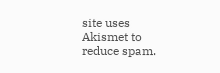site uses Akismet to reduce spam.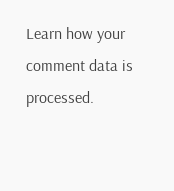Learn how your comment data is processed.